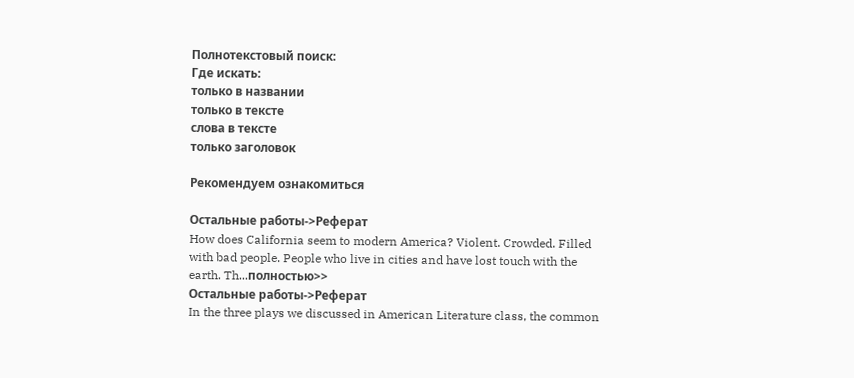Полнотекстовый поиск:
Где искать:
только в названии
только в тексте
слова в тексте
только заголовок

Рекомендуем ознакомиться

Остальные работы->Реферат
How does California seem to modern America? Violent. Crowded. Filled with bad people. People who live in cities and have lost touch with the earth. Th...полностью>>
Остальные работы->Реферат
In the three plays we discussed in American Literature class, the common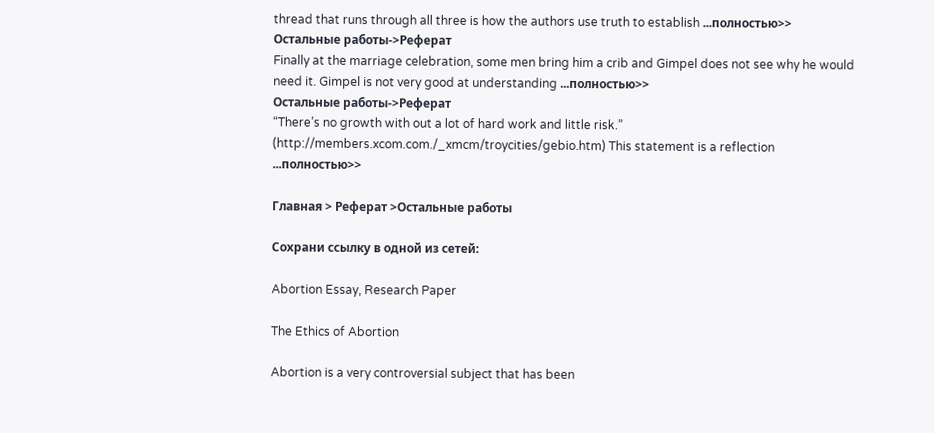thread that runs through all three is how the authors use truth to establish ...полностью>>
Остальные работы->Реферат
Finally at the marriage celebration, some men bring him a crib and Gimpel does not see why he would need it. Gimpel is not very good at understanding ...полностью>>
Остальные работы->Реферат
“There’s no growth with out a lot of hard work and little risk.” (http://members.xcom.com./_xmcm/troycities/gebio.htm) This statement is a reflection ...полностью>>

Главная > Реферат >Остальные работы

Сохрани ссылку в одной из сетей:

Abortion Essay, Research Paper

The Ethics of Abortion

Abortion is a very controversial subject that has been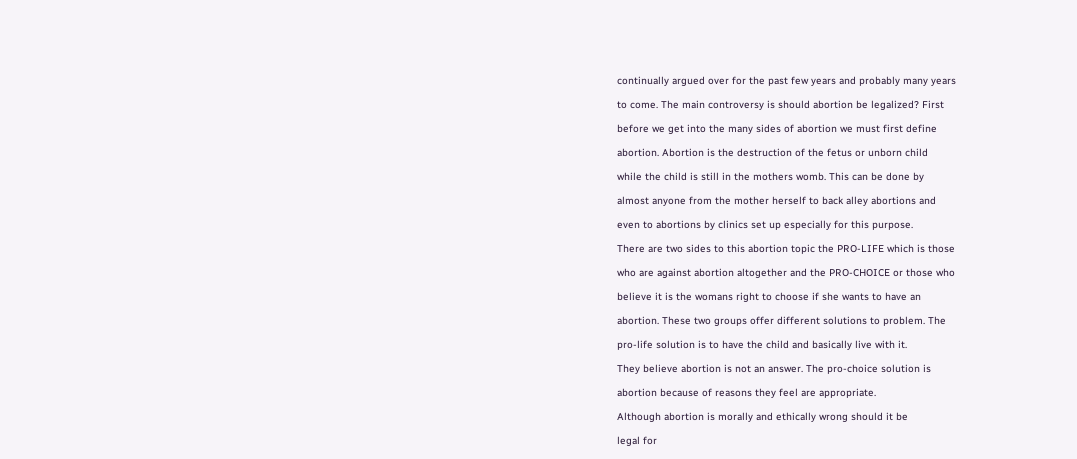continually argued over for the past few years and probably many years

to come. The main controversy is should abortion be legalized? First

before we get into the many sides of abortion we must first define

abortion. Abortion is the destruction of the fetus or unborn child

while the child is still in the mothers womb. This can be done by

almost anyone from the mother herself to back alley abortions and

even to abortions by clinics set up especially for this purpose.

There are two sides to this abortion topic the PRO-LIFE which is those

who are against abortion altogether and the PRO-CHOICE or those who

believe it is the womans right to choose if she wants to have an

abortion. These two groups offer different solutions to problem. The

pro-life solution is to have the child and basically live with it.

They believe abortion is not an answer. The pro-choice solution is

abortion because of reasons they feel are appropriate.

Although abortion is morally and ethically wrong should it be

legal for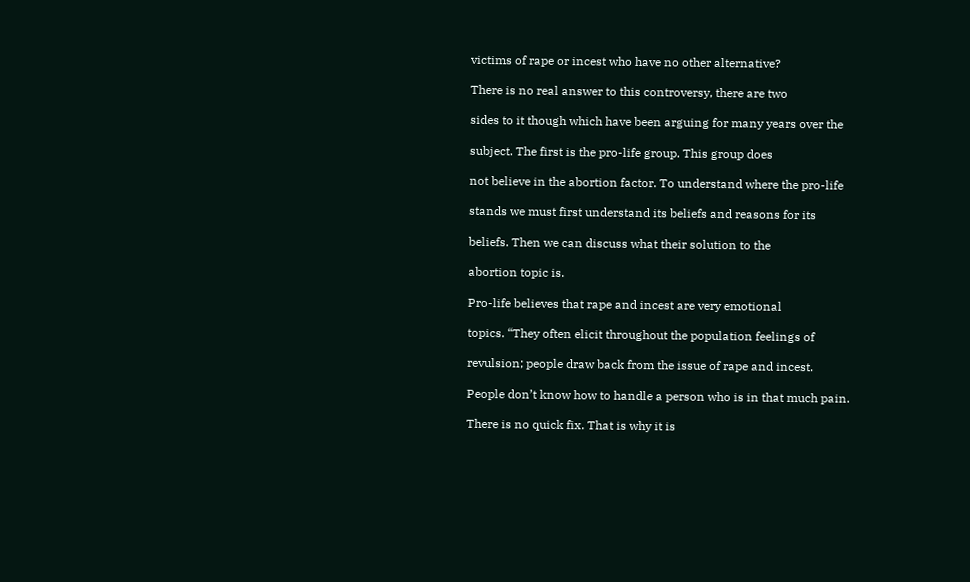victims of rape or incest who have no other alternative?

There is no real answer to this controversy, there are two

sides to it though which have been arguing for many years over the

subject. The first is the pro-life group. This group does

not believe in the abortion factor. To understand where the pro-life

stands we must first understand its beliefs and reasons for its

beliefs. Then we can discuss what their solution to the

abortion topic is.

Pro-life believes that rape and incest are very emotional

topics. “They often elicit throughout the population feelings of

revulsion; people draw back from the issue of rape and incest.

People don’t know how to handle a person who is in that much pain.

There is no quick fix. That is why it is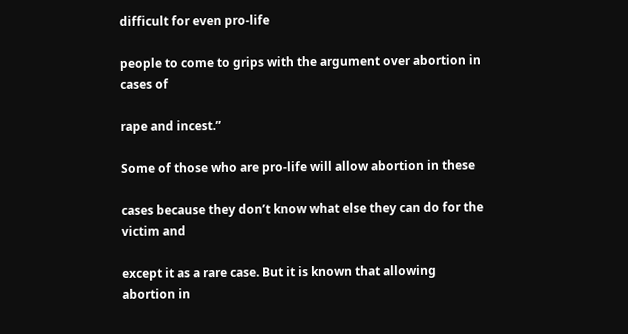difficult for even pro-life

people to come to grips with the argument over abortion in cases of

rape and incest.”

Some of those who are pro-life will allow abortion in these

cases because they don’t know what else they can do for the victim and

except it as a rare case. But it is known that allowing abortion in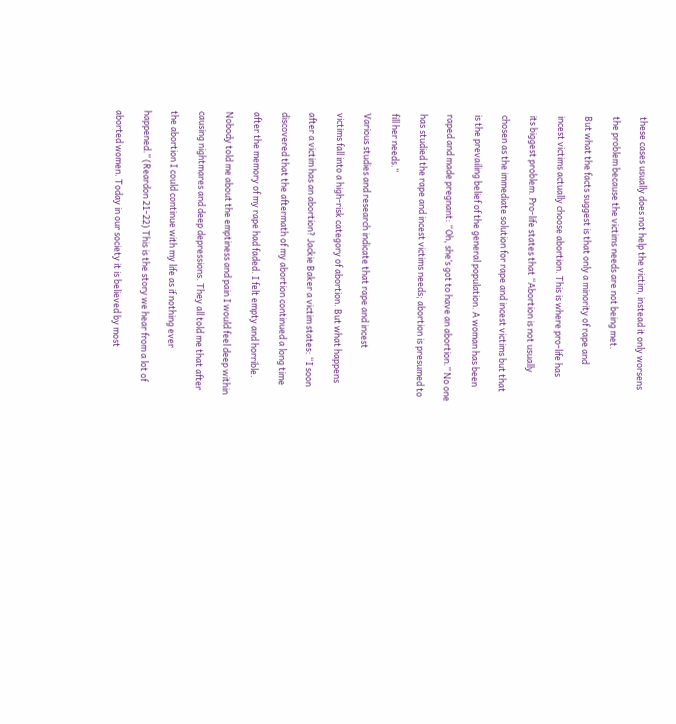these cases usually does not help the victim, instead it only worsens

the problem because the victims needs are not being met.

But what the facts suggest is that only a minority of rape and

incest victims actually choose abortion. This is where pro-life has

its biggest problem. Pro-life states that “Abortion is not usually

chosen as the immediate solution for rape and incest victims but that

is the prevailing belief of the general population. A woman has been

raped and made pregnant: “Oh, she’s got to have an abortion.” No one

has studied the rape and incest victims needs; abortion is presumed to

fill her needs.”

Various studies and research indicate that rape and incest

victims fall into a high-risk category of abortion. But what happens

after a victim has an abortion? Jackie Baker a victim states: “I soon

discovered that the aftermath of my abortion continued a long time

after the memory of my rape had faded. I felt empty and horrible.

Nobody told me about the emptiness and pain I would feel deep within

causing nightmares and deep depressions. They all told me that after

the abortion I could continue with my life as if nothing ever

happened.” (Reardon 21-22) This is the story we hear from a lot of

aborted women. Today in our society it is believed by most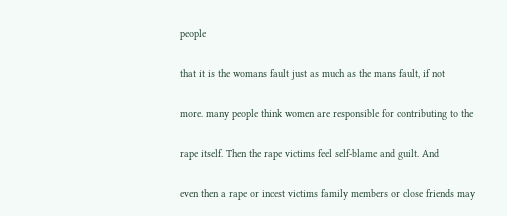people

that it is the womans fault just as much as the mans fault, if not

more. many people think women are responsible for contributing to the

rape itself. Then the rape victims feel self-blame and guilt. And

even then a rape or incest victims family members or close friends may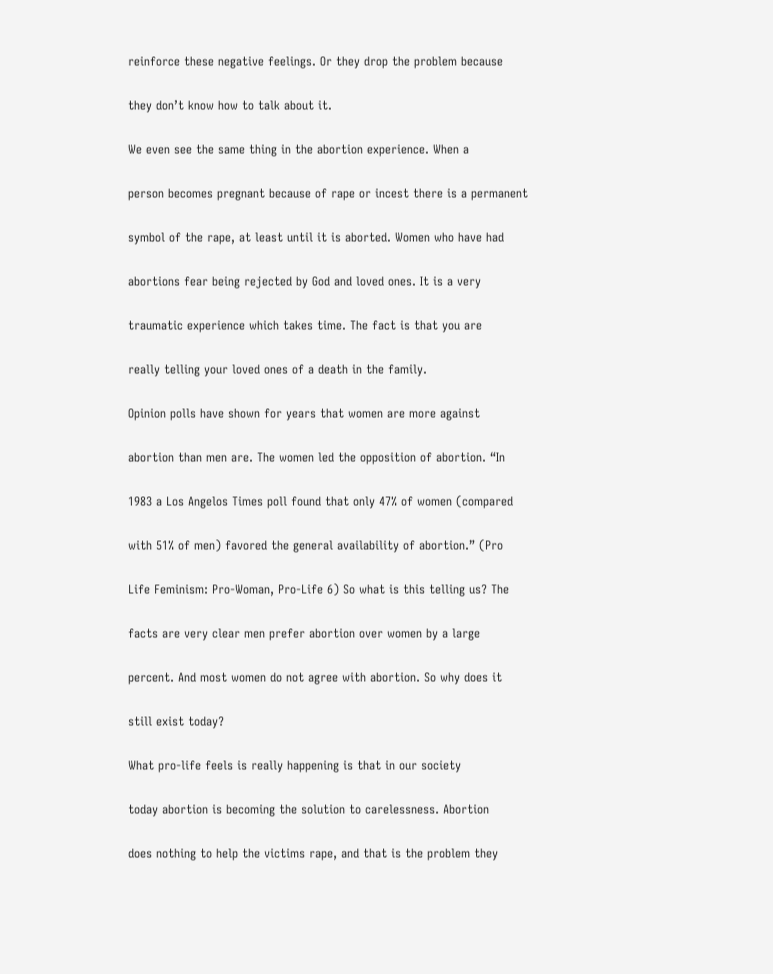reinforce these negative feelings. Or they drop the problem because

they don’t know how to talk about it.

We even see the same thing in the abortion experience. When a

person becomes pregnant because of rape or incest there is a permanent

symbol of the rape, at least until it is aborted. Women who have had

abortions fear being rejected by God and loved ones. It is a very

traumatic experience which takes time. The fact is that you are

really telling your loved ones of a death in the family.

Opinion polls have shown for years that women are more against

abortion than men are. The women led the opposition of abortion. “In

1983 a Los Angelos Times poll found that only 47% of women (compared

with 51% of men) favored the general availability of abortion.” (Pro

Life Feminism: Pro-Woman, Pro-Life 6) So what is this telling us? The

facts are very clear men prefer abortion over women by a large

percent. And most women do not agree with abortion. So why does it

still exist today?

What pro-life feels is really happening is that in our society

today abortion is becoming the solution to carelessness. Abortion

does nothing to help the victims rape, and that is the problem they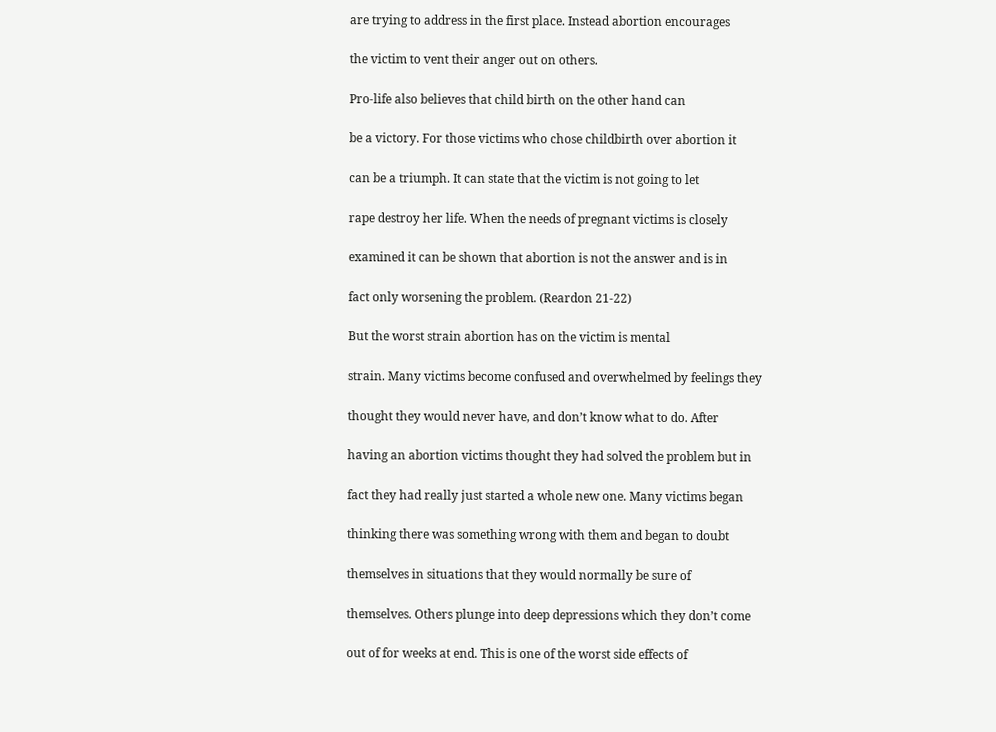are trying to address in the first place. Instead abortion encourages

the victim to vent their anger out on others.

Pro-life also believes that child birth on the other hand can

be a victory. For those victims who chose childbirth over abortion it

can be a triumph. It can state that the victim is not going to let

rape destroy her life. When the needs of pregnant victims is closely

examined it can be shown that abortion is not the answer and is in

fact only worsening the problem. (Reardon 21-22)

But the worst strain abortion has on the victim is mental

strain. Many victims become confused and overwhelmed by feelings they

thought they would never have, and don’t know what to do. After

having an abortion victims thought they had solved the problem but in

fact they had really just started a whole new one. Many victims began

thinking there was something wrong with them and began to doubt

themselves in situations that they would normally be sure of

themselves. Others plunge into deep depressions which they don’t come

out of for weeks at end. This is one of the worst side effects of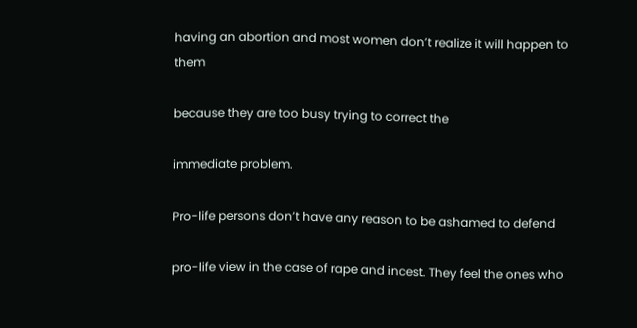having an abortion and most women don’t realize it will happen to them

because they are too busy trying to correct the

immediate problem.

Pro-life persons don’t have any reason to be ashamed to defend

pro-life view in the case of rape and incest. They feel the ones who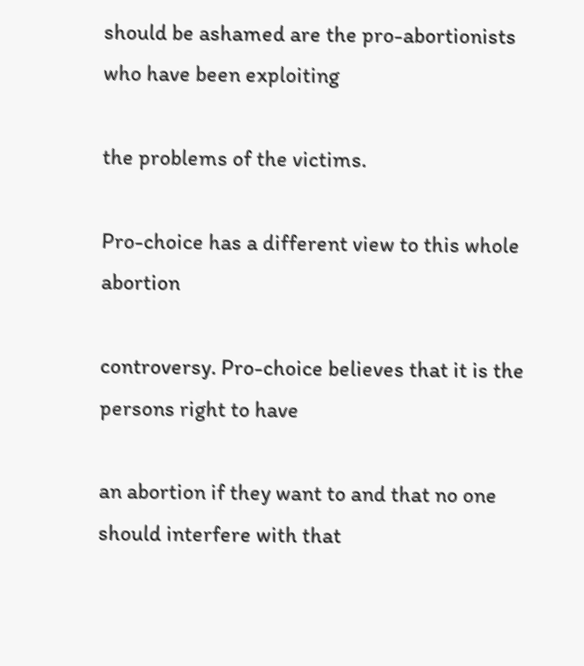should be ashamed are the pro-abortionists who have been exploiting

the problems of the victims.

Pro-choice has a different view to this whole abortion

controversy. Pro-choice believes that it is the persons right to have

an abortion if they want to and that no one should interfere with that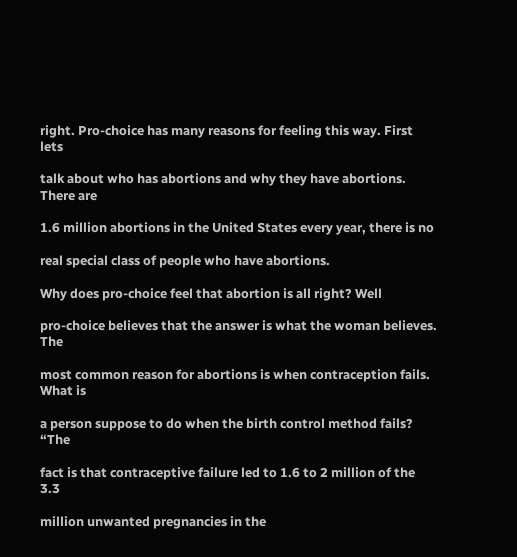right. Pro-choice has many reasons for feeling this way. First lets

talk about who has abortions and why they have abortions. There are

1.6 million abortions in the United States every year, there is no

real special class of people who have abortions.

Why does pro-choice feel that abortion is all right? Well

pro-choice believes that the answer is what the woman believes. The

most common reason for abortions is when contraception fails. What is

a person suppose to do when the birth control method fails? “The

fact is that contraceptive failure led to 1.6 to 2 million of the 3.3

million unwanted pregnancies in the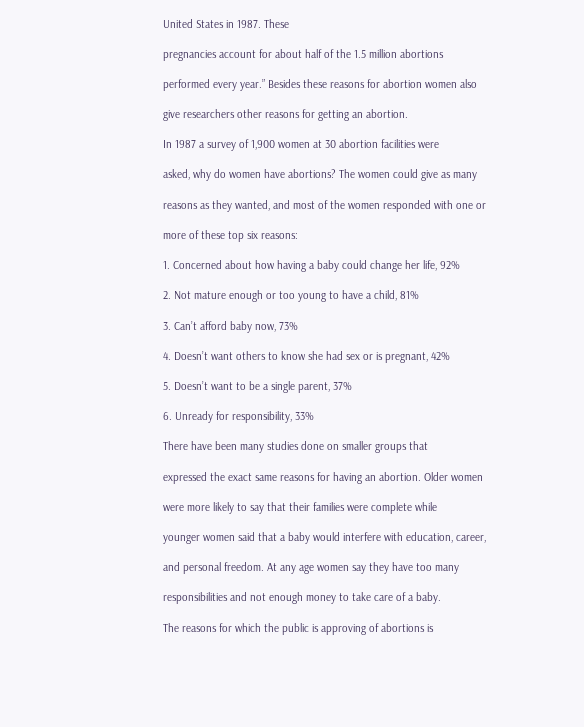United States in 1987. These

pregnancies account for about half of the 1.5 million abortions

performed every year.” Besides these reasons for abortion women also

give researchers other reasons for getting an abortion.

In 1987 a survey of 1,900 women at 30 abortion facilities were

asked, why do women have abortions? The women could give as many

reasons as they wanted, and most of the women responded with one or

more of these top six reasons:

1. Concerned about how having a baby could change her life, 92%

2. Not mature enough or too young to have a child, 81%

3. Can’t afford baby now, 73%

4. Doesn’t want others to know she had sex or is pregnant, 42%

5. Doesn’t want to be a single parent, 37%

6. Unready for responsibility, 33%

There have been many studies done on smaller groups that

expressed the exact same reasons for having an abortion. Older women

were more likely to say that their families were complete while

younger women said that a baby would interfere with education, career,

and personal freedom. At any age women say they have too many

responsibilities and not enough money to take care of a baby.

The reasons for which the public is approving of abortions is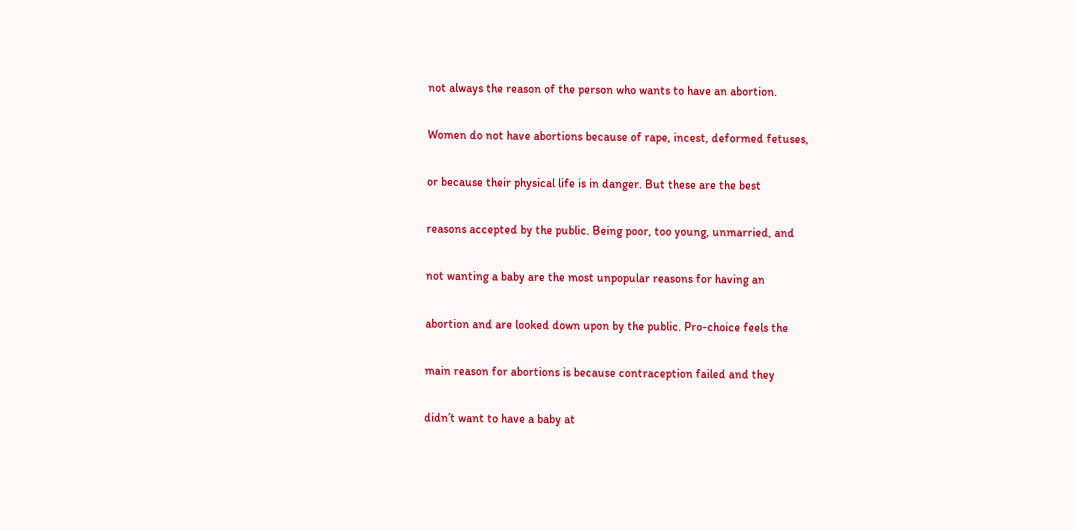not always the reason of the person who wants to have an abortion.

Women do not have abortions because of rape, incest, deformed fetuses,

or because their physical life is in danger. But these are the best

reasons accepted by the public. Being poor, too young, unmarried, and

not wanting a baby are the most unpopular reasons for having an

abortion and are looked down upon by the public. Pro-choice feels the

main reason for abortions is because contraception failed and they

didn’t want to have a baby at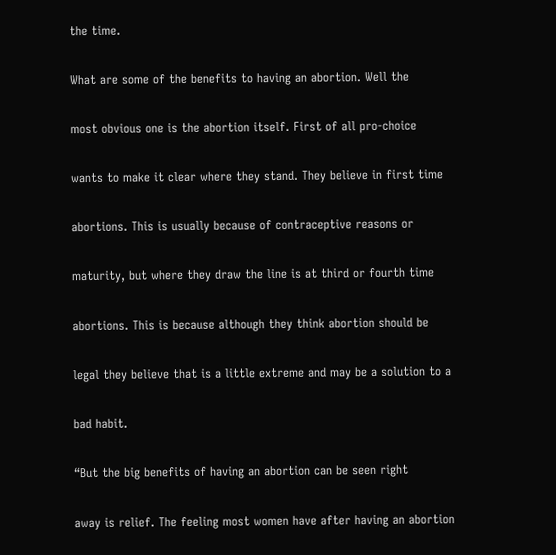the time.

What are some of the benefits to having an abortion. Well the

most obvious one is the abortion itself. First of all pro-choice

wants to make it clear where they stand. They believe in first time

abortions. This is usually because of contraceptive reasons or

maturity, but where they draw the line is at third or fourth time

abortions. This is because although they think abortion should be

legal they believe that is a little extreme and may be a solution to a

bad habit.

“But the big benefits of having an abortion can be seen right

away is relief. The feeling most women have after having an abortion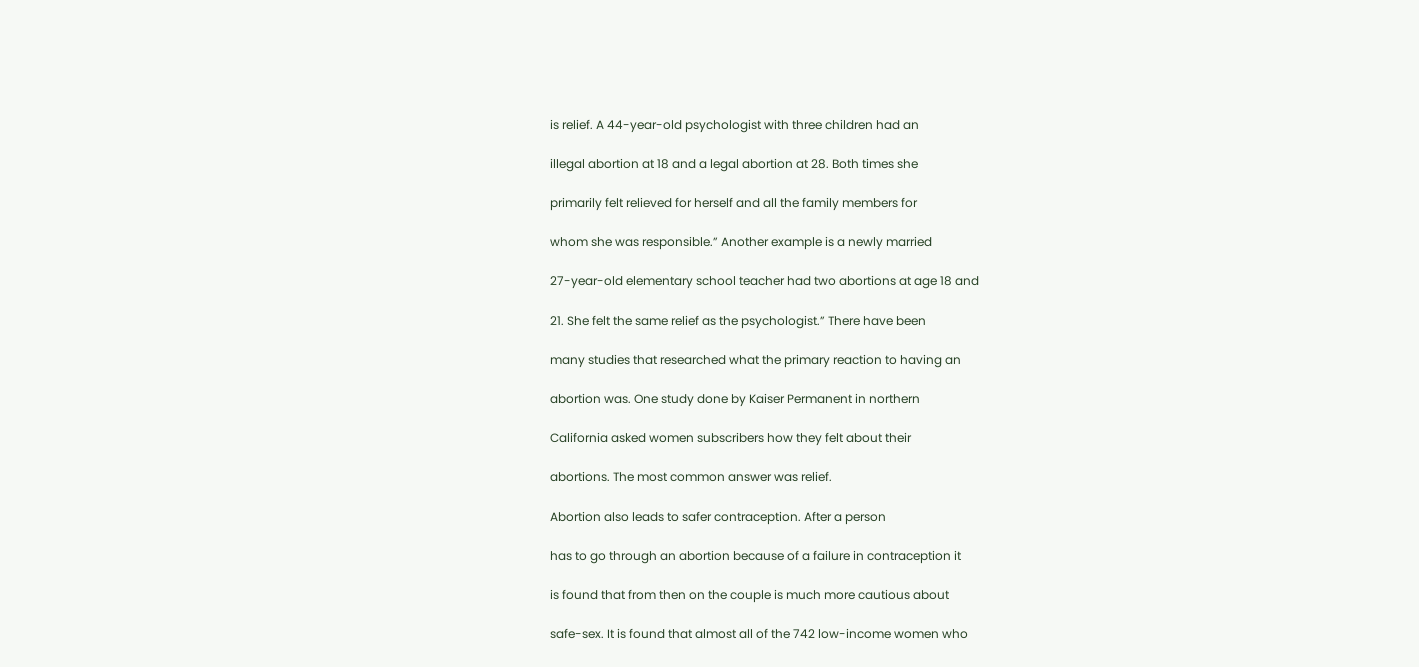is relief. A 44-year-old psychologist with three children had an

illegal abortion at 18 and a legal abortion at 28. Both times she

primarily felt relieved for herself and all the family members for

whom she was responsible.” Another example is a newly married

27-year-old elementary school teacher had two abortions at age 18 and

21. She felt the same relief as the psychologist.” There have been

many studies that researched what the primary reaction to having an

abortion was. One study done by Kaiser Permanent in northern

California asked women subscribers how they felt about their

abortions. The most common answer was relief.

Abortion also leads to safer contraception. After a person

has to go through an abortion because of a failure in contraception it

is found that from then on the couple is much more cautious about

safe-sex. It is found that almost all of the 742 low-income women who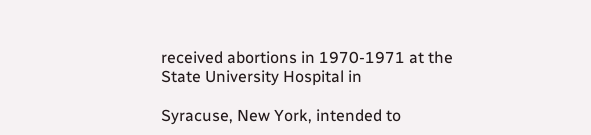received abortions in 1970-1971 at the State University Hospital in

Syracuse, New York, intended to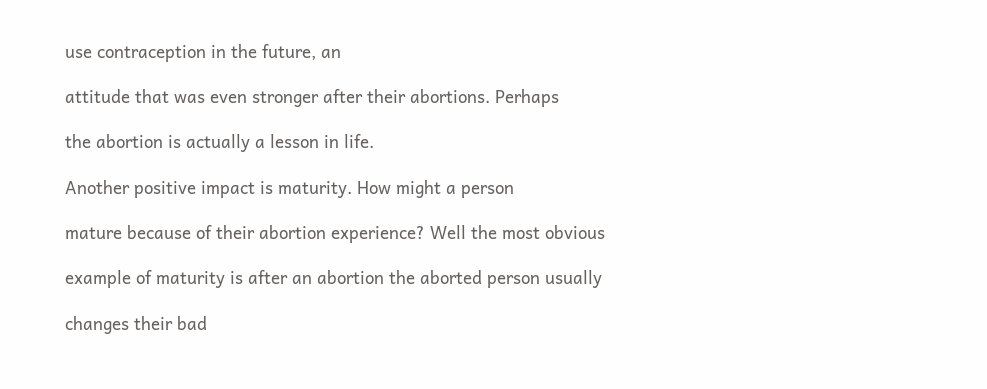use contraception in the future, an

attitude that was even stronger after their abortions. Perhaps

the abortion is actually a lesson in life.

Another positive impact is maturity. How might a person

mature because of their abortion experience? Well the most obvious

example of maturity is after an abortion the aborted person usually

changes their bad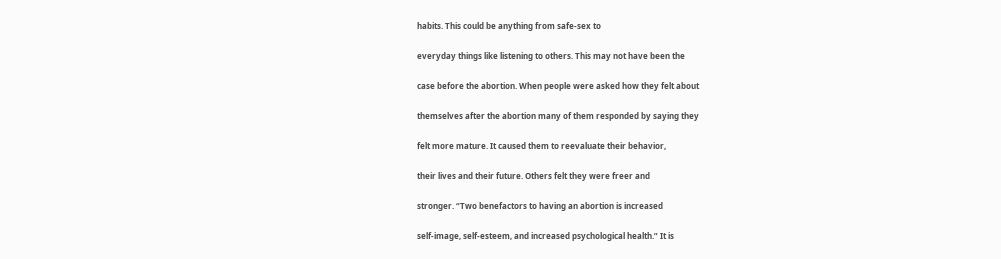habits. This could be anything from safe-sex to

everyday things like listening to others. This may not have been the

case before the abortion. When people were asked how they felt about

themselves after the abortion many of them responded by saying they

felt more mature. It caused them to reevaluate their behavior,

their lives and their future. Others felt they were freer and

stronger. “Two benefactors to having an abortion is increased

self-image, self-esteem, and increased psychological health.” It is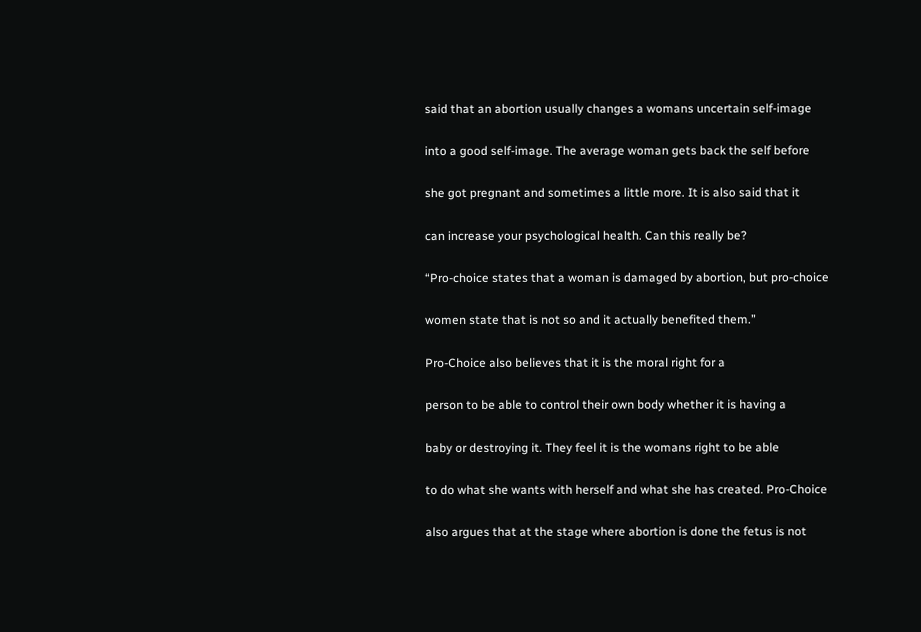said that an abortion usually changes a womans uncertain self-image

into a good self-image. The average woman gets back the self before

she got pregnant and sometimes a little more. It is also said that it

can increase your psychological health. Can this really be?

“Pro-choice states that a woman is damaged by abortion, but pro-choice

women state that is not so and it actually benefited them.”

Pro-Choice also believes that it is the moral right for a

person to be able to control their own body whether it is having a

baby or destroying it. They feel it is the womans right to be able

to do what she wants with herself and what she has created. Pro-Choice

also argues that at the stage where abortion is done the fetus is not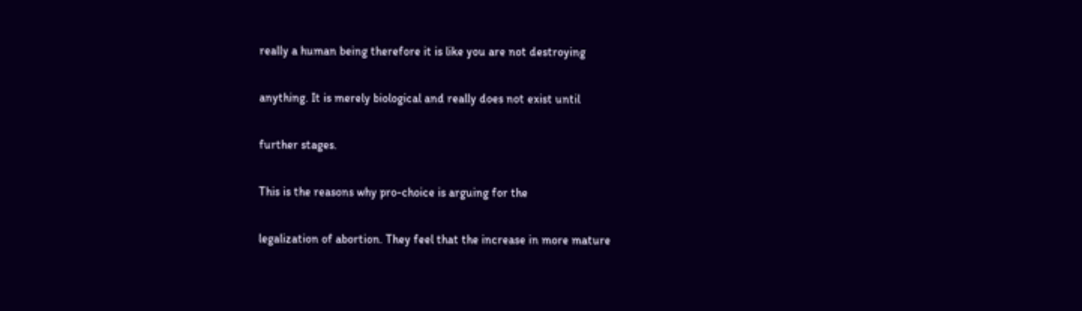really a human being therefore it is like you are not destroying

anything. It is merely biological and really does not exist until

further stages.

This is the reasons why pro-choice is arguing for the

legalization of abortion. They feel that the increase in more mature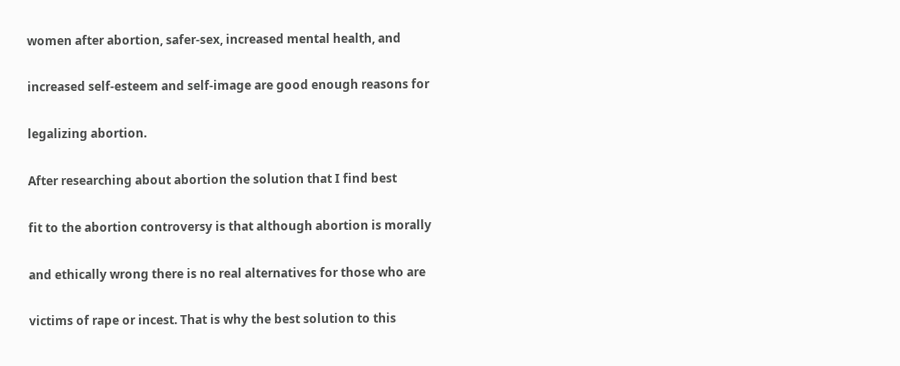women after abortion, safer-sex, increased mental health, and

increased self-esteem and self-image are good enough reasons for

legalizing abortion.

After researching about abortion the solution that I find best

fit to the abortion controversy is that although abortion is morally

and ethically wrong there is no real alternatives for those who are

victims of rape or incest. That is why the best solution to this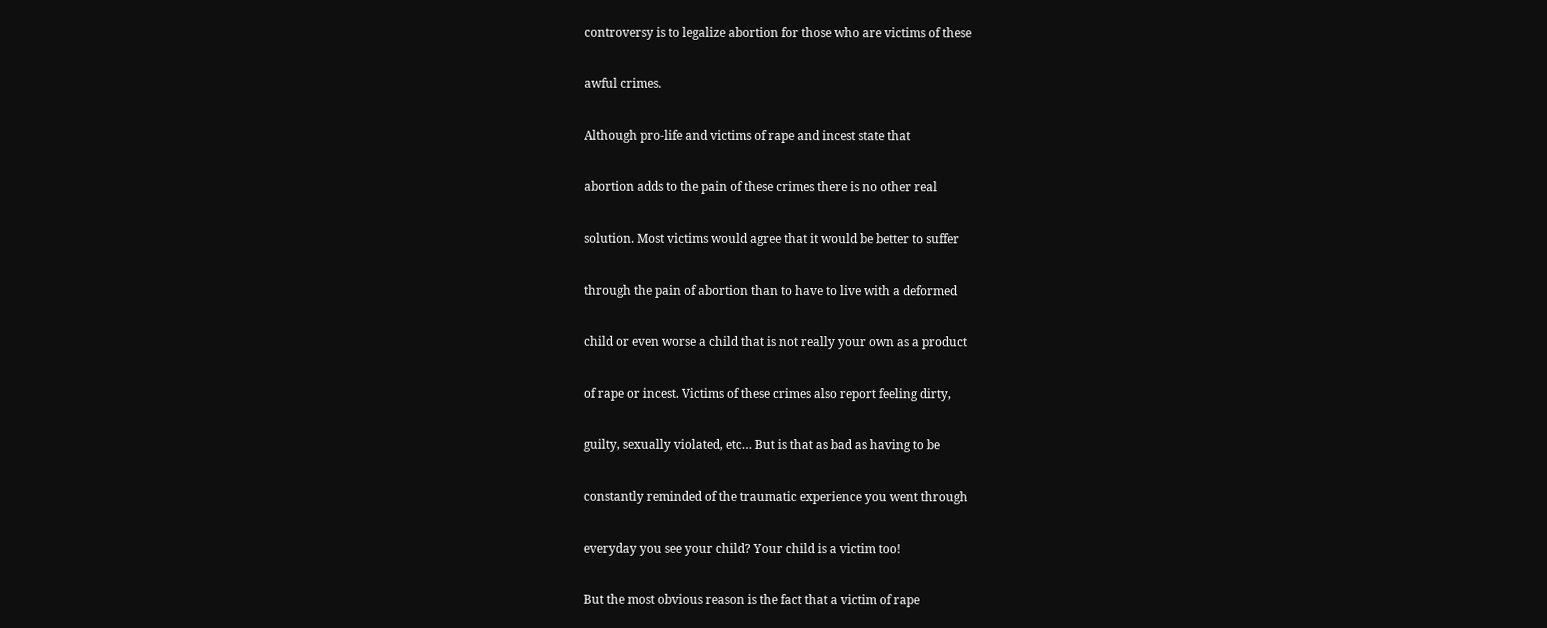controversy is to legalize abortion for those who are victims of these

awful crimes.

Although pro-life and victims of rape and incest state that

abortion adds to the pain of these crimes there is no other real

solution. Most victims would agree that it would be better to suffer

through the pain of abortion than to have to live with a deformed

child or even worse a child that is not really your own as a product

of rape or incest. Victims of these crimes also report feeling dirty,

guilty, sexually violated, etc… But is that as bad as having to be

constantly reminded of the traumatic experience you went through

everyday you see your child? Your child is a victim too!

But the most obvious reason is the fact that a victim of rape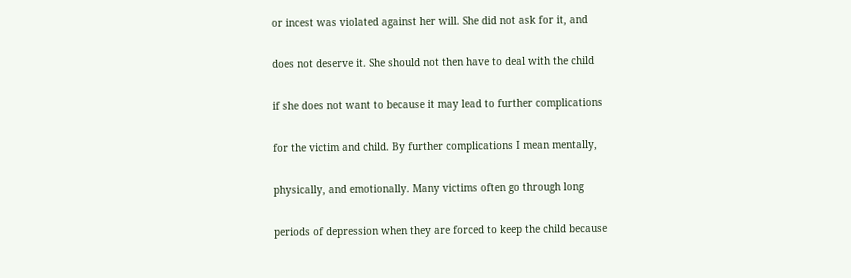or incest was violated against her will. She did not ask for it, and

does not deserve it. She should not then have to deal with the child

if she does not want to because it may lead to further complications

for the victim and child. By further complications I mean mentally,

physically, and emotionally. Many victims often go through long

periods of depression when they are forced to keep the child because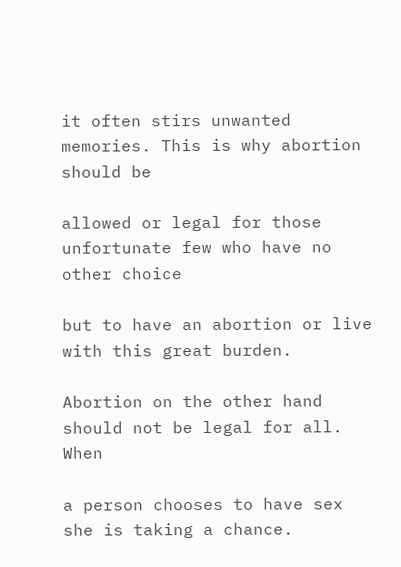it often stirs unwanted memories. This is why abortion should be

allowed or legal for those unfortunate few who have no other choice

but to have an abortion or live with this great burden.

Abortion on the other hand should not be legal for all. When

a person chooses to have sex she is taking a chance.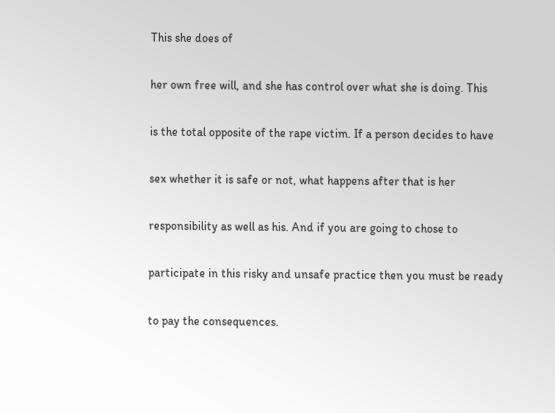This she does of

her own free will, and she has control over what she is doing. This

is the total opposite of the rape victim. If a person decides to have

sex whether it is safe or not, what happens after that is her

responsibility as well as his. And if you are going to chose to

participate in this risky and unsafe practice then you must be ready

to pay the consequences.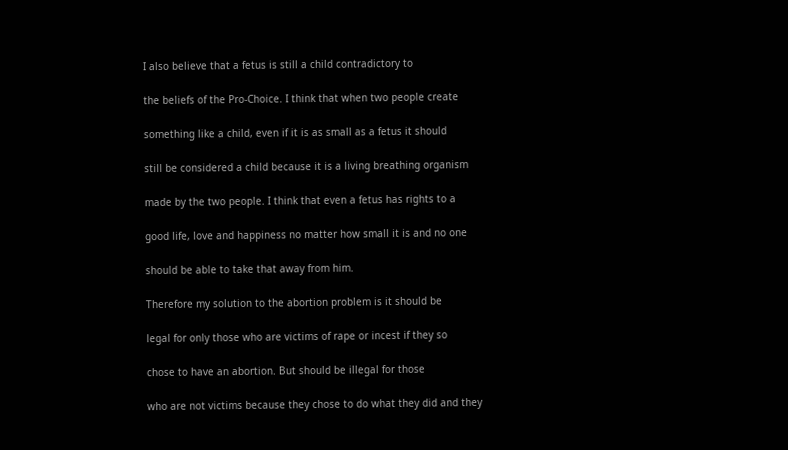I also believe that a fetus is still a child contradictory to

the beliefs of the Pro-Choice. I think that when two people create

something like a child, even if it is as small as a fetus it should

still be considered a child because it is a living breathing organism

made by the two people. I think that even a fetus has rights to a

good life, love and happiness no matter how small it is and no one

should be able to take that away from him.

Therefore my solution to the abortion problem is it should be

legal for only those who are victims of rape or incest if they so

chose to have an abortion. But should be illegal for those

who are not victims because they chose to do what they did and they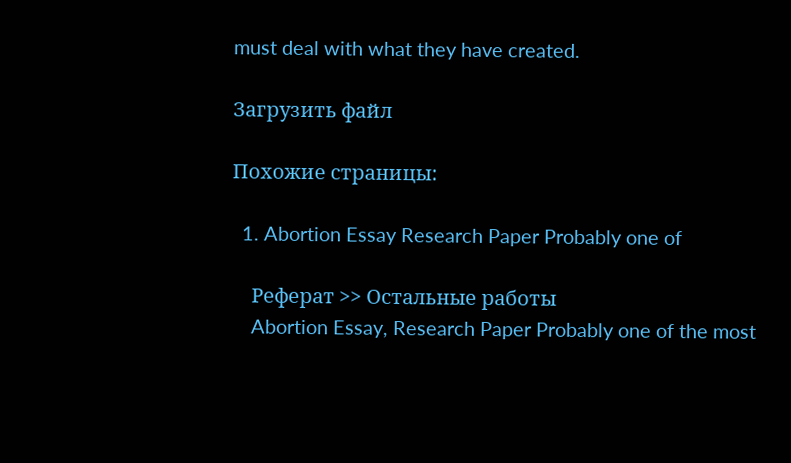must deal with what they have created.

Загрузить файл

Похожие страницы:

  1. Abortion Essay Research Paper Probably one of

    Реферат >> Остальные работы
    Abortion Essay, Research Paper Probably one of the most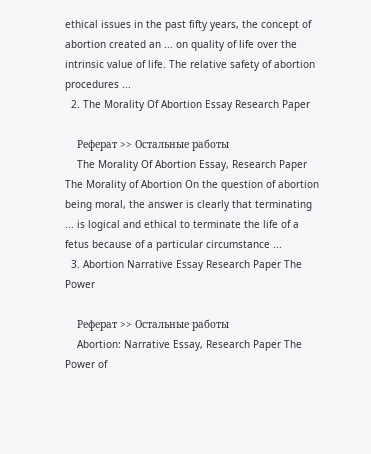ethical issues in the past fifty years, the concept of abortion created an ... on quality of life over the intrinsic value of life. The relative safety of abortion procedures ...
  2. The Morality Of Abortion Essay Research Paper

    Реферат >> Остальные работы
    The Morality Of Abortion Essay, Research Paper The Morality of Abortion On the question of abortion being moral, the answer is clearly that terminating ... is logical and ethical to terminate the life of a fetus because of a particular circumstance ...
  3. Abortion Narrative Essay Research Paper The Power

    Реферат >> Остальные работы
    Abortion: Narrative Essay, Research Paper The Power of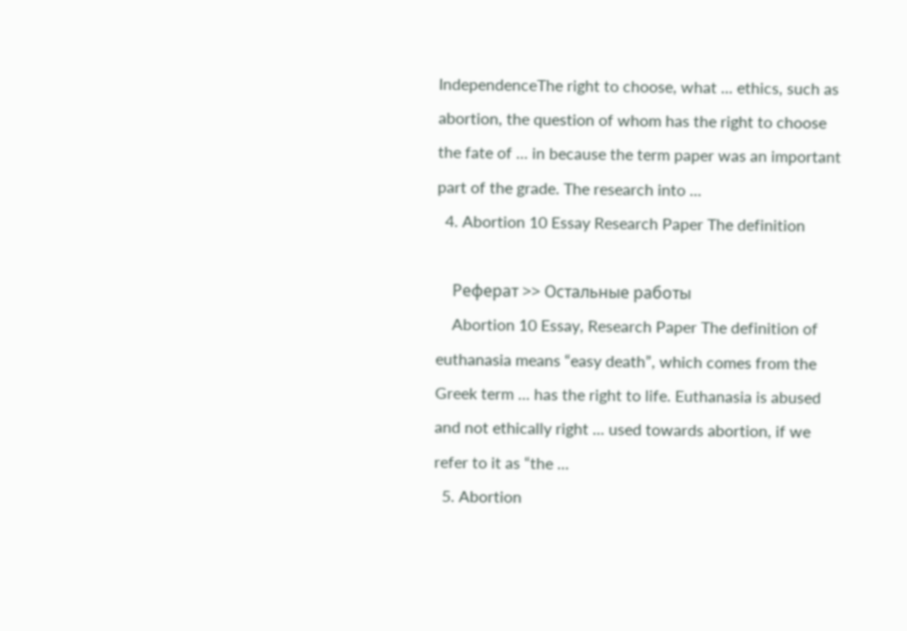IndependenceThe right to choose, what ... ethics, such as abortion, the question of whom has the right to choose the fate of ... in because the term paper was an important part of the grade. The research into ...
  4. Abortion 10 Essay Research Paper The definition

    Реферат >> Остальные работы
    Abortion 10 Essay, Research Paper The definition of euthanasia means “easy death”, which comes from the Greek term ... has the right to life. Euthanasia is abused and not ethically right ... used towards abortion, if we refer to it as “the ...
  5. Abortion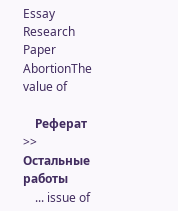Essay Research Paper AbortionThe value of

    Реферат >> Остальные работы
    ... issue of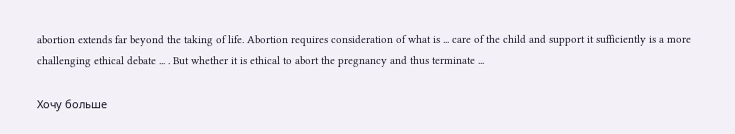abortion extends far beyond the taking of life. Abortion requires consideration of what is ... care of the child and support it sufficiently is a more challenging ethical debate ... . But whether it is ethical to abort the pregnancy and thus terminate ...

Хочу больше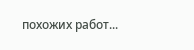похожих работ...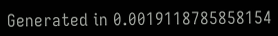Generated in 0.0019118785858154